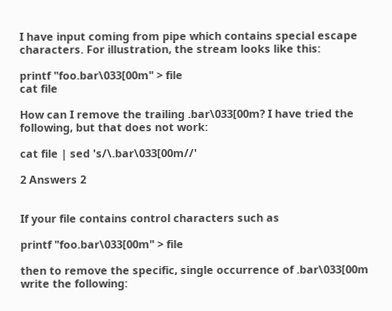I have input coming from pipe which contains special escape characters. For illustration, the stream looks like this:

printf "foo.bar\033[00m" > file
cat file

How can I remove the trailing .bar\033[00m? I have tried the following, but that does not work:

cat file | sed 's/\.bar\033[00m//'

2 Answers 2


If your file contains control characters such as

printf "foo.bar\033[00m" > file

then to remove the specific, single occurrence of .bar\033[00m write the following: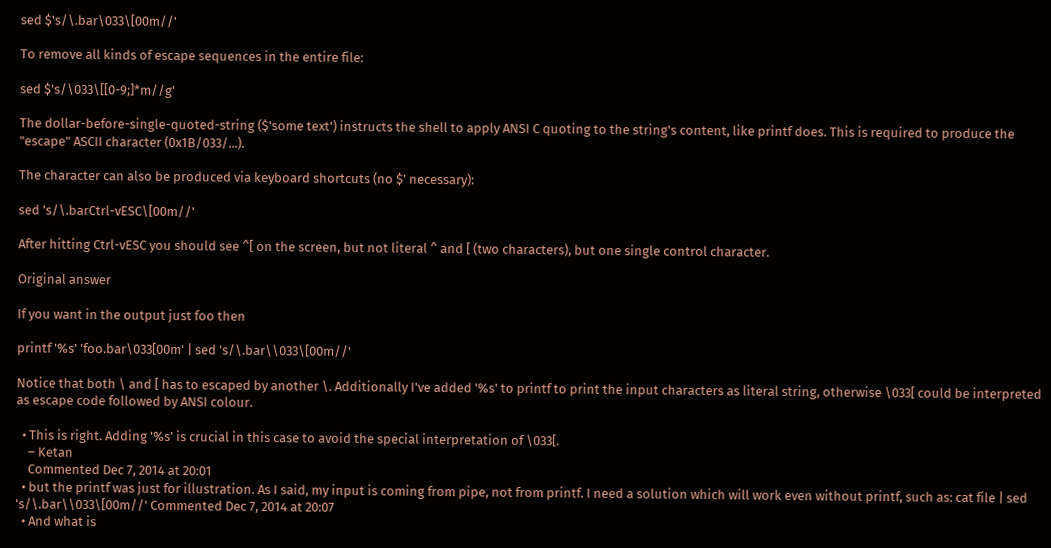sed $'s/\.bar\033\[00m//'

To remove all kinds of escape sequences in the entire file:

sed $'s/\033\[[0-9;]*m//g'

The dollar-before-single-quoted-string ($'some text') instructs the shell to apply ANSI C quoting to the string's content, like printf does. This is required to produce the "escape" ASCII character (0x1B/033/...).

The character can also be produced via keyboard shortcuts (no $' necessary):

sed 's/\.barCtrl-vESC\[00m//'

After hitting Ctrl-vESC you should see ^[ on the screen, but not literal ^ and [ (two characters), but one single control character.

Original answer

If you want in the output just foo then

printf '%s' 'foo.bar\033[00m' | sed 's/\.bar\\033\[00m//'

Notice that both \ and [ has to escaped by another \. Additionally I've added '%s' to printf to print the input characters as literal string, otherwise \033[ could be interpreted as escape code followed by ANSI colour.

  • This is right. Adding '%s' is crucial in this case to avoid the special interpretation of \033[.
    – Ketan
    Commented Dec 7, 2014 at 20:01
  • but the printf was just for illustration. As I said, my input is coming from pipe, not from printf. I need a solution which will work even without printf, such as: cat file | sed 's/\.bar\\033\[00m//' Commented Dec 7, 2014 at 20:07
  • And what is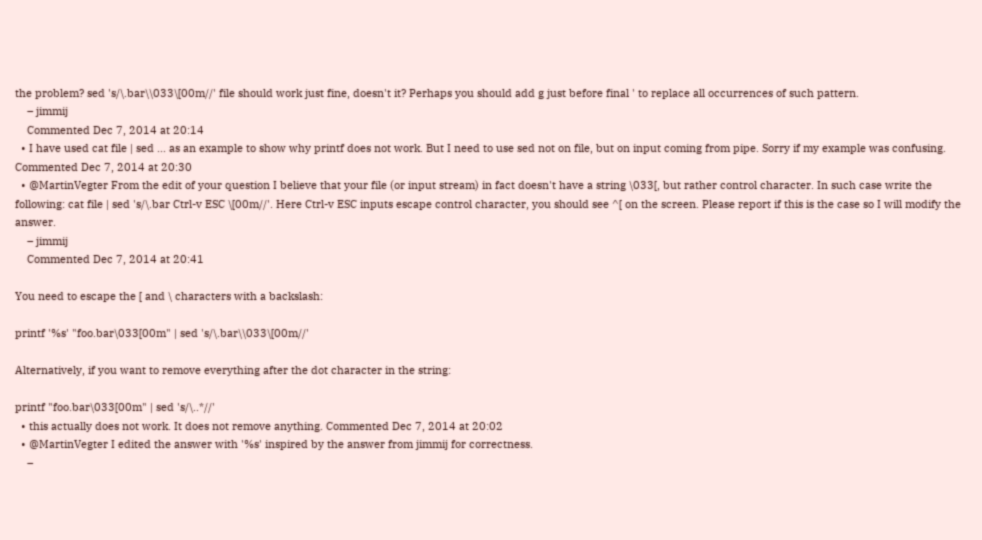the problem? sed 's/\.bar\\033\[00m//' file should work just fine, doesn't it? Perhaps you should add g just before final ' to replace all occurrences of such pattern.
    – jimmij
    Commented Dec 7, 2014 at 20:14
  • I have used cat file | sed ... as an example to show why printf does not work. But I need to use sed not on file, but on input coming from pipe. Sorry if my example was confusing. Commented Dec 7, 2014 at 20:30
  • @MartinVegter From the edit of your question I believe that your file (or input stream) in fact doesn't have a string \033[, but rather control character. In such case write the following: cat file | sed 's/\.bar Ctrl-v ESC \[00m//'. Here Ctrl-v ESC inputs escape control character, you should see ^[ on the screen. Please report if this is the case so I will modify the answer.
    – jimmij
    Commented Dec 7, 2014 at 20:41

You need to escape the [ and \ characters with a backslash:

printf '%s' "foo.bar\033[00m" | sed 's/\.bar\\033\[00m//'

Alternatively, if you want to remove everything after the dot character in the string:

printf "foo.bar\033[00m" | sed 's/\..*//'
  • this actually does not work. It does not remove anything. Commented Dec 7, 2014 at 20:02
  • @MartinVegter I edited the answer with '%s' inspired by the answer from jimmij for correctness.
    –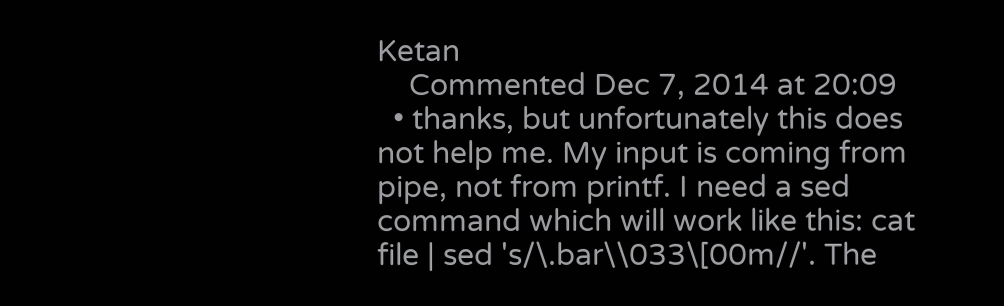Ketan
    Commented Dec 7, 2014 at 20:09
  • thanks, but unfortunately this does not help me. My input is coming from pipe, not from printf. I need a sed command which will work like this: cat file | sed 's/\.bar\\033\[00m//'. The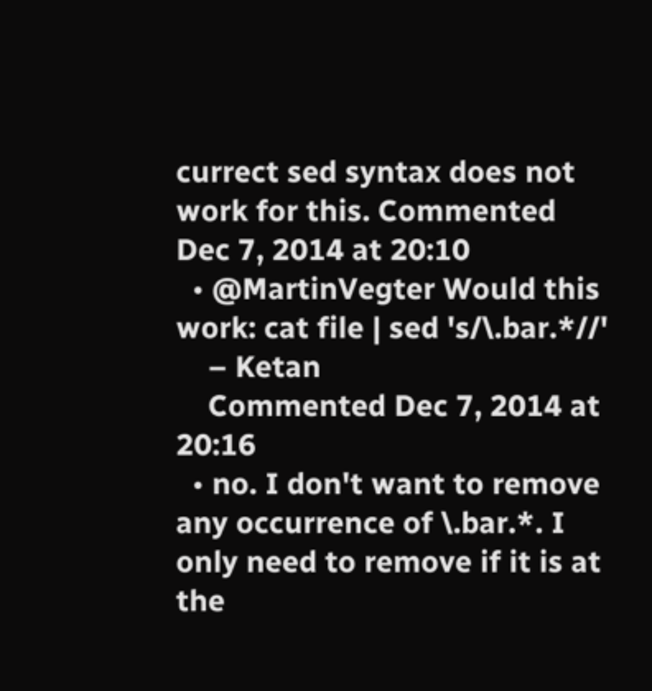currect sed syntax does not work for this. Commented Dec 7, 2014 at 20:10
  • @MartinVegter Would this work: cat file | sed 's/\.bar.*//'
    – Ketan
    Commented Dec 7, 2014 at 20:16
  • no. I don't want to remove any occurrence of \.bar.*. I only need to remove if it is at the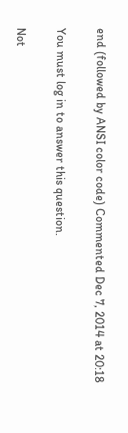end (followed by ANSI color code) Commented Dec 7, 2014 at 20:18

You must log in to answer this question.

Not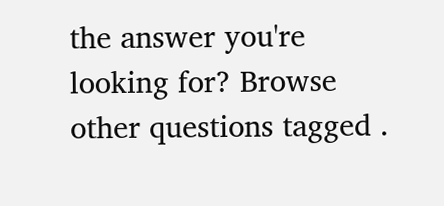the answer you're looking for? Browse other questions tagged .